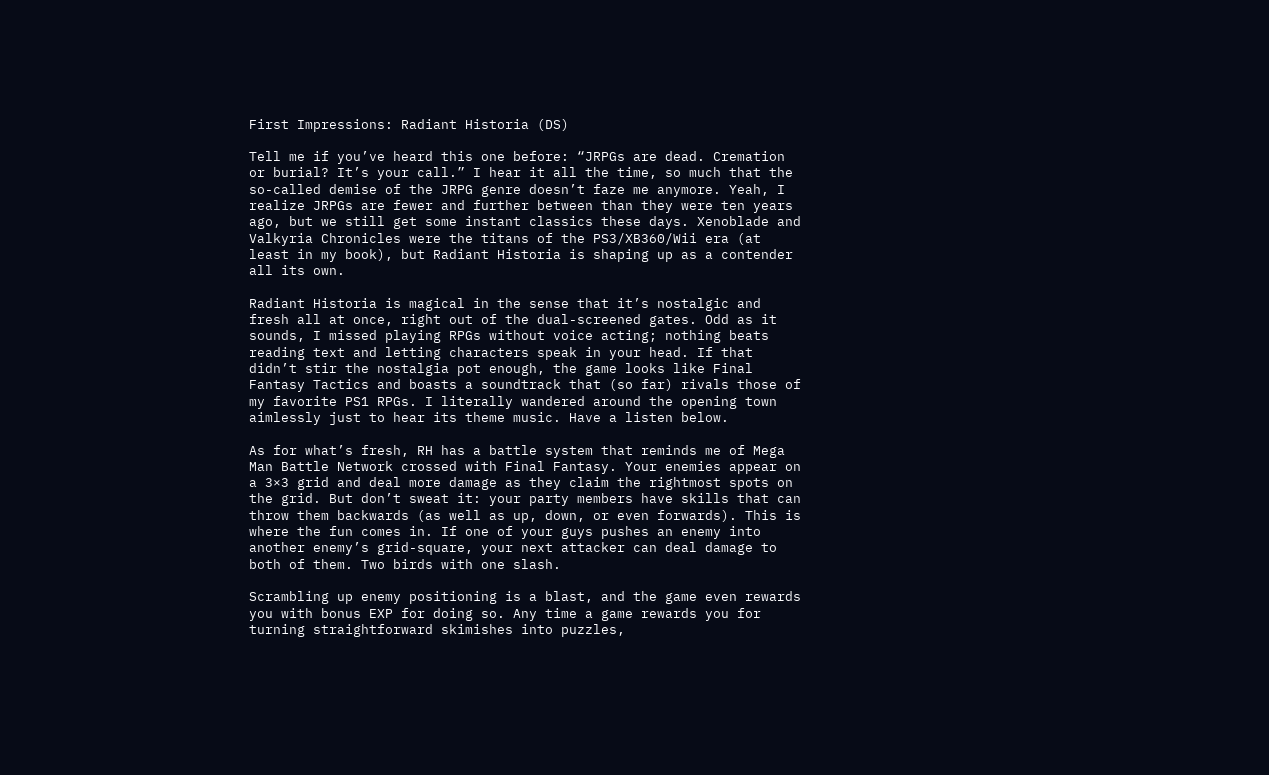First Impressions: Radiant Historia (DS)

Tell me if you’ve heard this one before: “JRPGs are dead. Cremation or burial? It’s your call.” I hear it all the time, so much that the so-called demise of the JRPG genre doesn’t faze me anymore. Yeah, I realize JRPGs are fewer and further between than they were ten years ago, but we still get some instant classics these days. Xenoblade and Valkyria Chronicles were the titans of the PS3/XB360/Wii era (at least in my book), but Radiant Historia is shaping up as a contender all its own.

Radiant Historia is magical in the sense that it’s nostalgic and fresh all at once, right out of the dual-screened gates. Odd as it sounds, I missed playing RPGs without voice acting; nothing beats reading text and letting characters speak in your head. If that didn’t stir the nostalgia pot enough, the game looks like Final Fantasy Tactics and boasts a soundtrack that (so far) rivals those of my favorite PS1 RPGs. I literally wandered around the opening town aimlessly just to hear its theme music. Have a listen below.

As for what’s fresh, RH has a battle system that reminds me of Mega Man Battle Network crossed with Final Fantasy. Your enemies appear on a 3×3 grid and deal more damage as they claim the rightmost spots on the grid. But don’t sweat it: your party members have skills that can throw them backwards (as well as up, down, or even forwards). This is where the fun comes in. If one of your guys pushes an enemy into another enemy’s grid-square, your next attacker can deal damage to both of them. Two birds with one slash.

Scrambling up enemy positioning is a blast, and the game even rewards you with bonus EXP for doing so. Any time a game rewards you for turning straightforward skimishes into puzzles,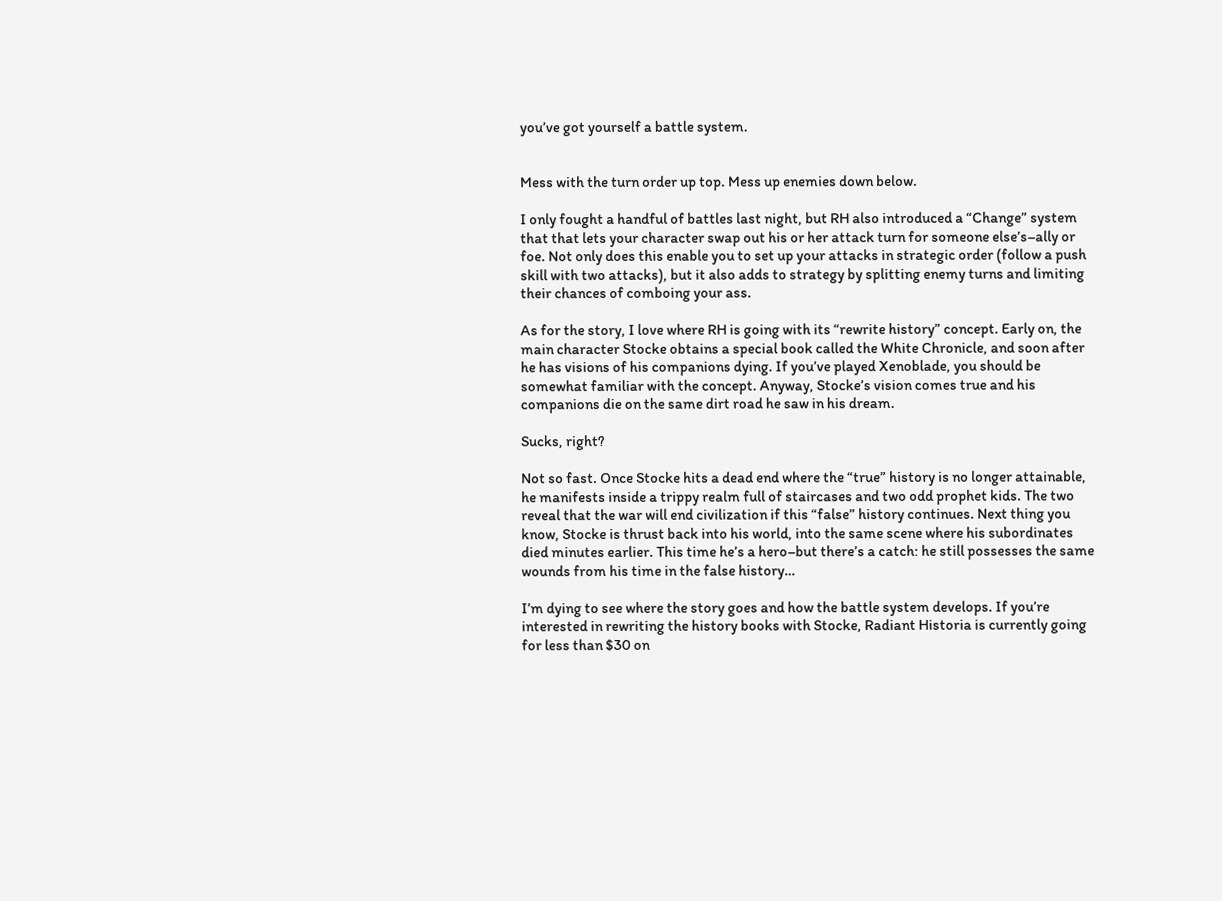you’ve got yourself a battle system.


Mess with the turn order up top. Mess up enemies down below.

I only fought a handful of battles last night, but RH also introduced a “Change” system that that lets your character swap out his or her attack turn for someone else’s–ally or foe. Not only does this enable you to set up your attacks in strategic order (follow a push skill with two attacks), but it also adds to strategy by splitting enemy turns and limiting their chances of comboing your ass.

As for the story, I love where RH is going with its “rewrite history” concept. Early on, the main character Stocke obtains a special book called the White Chronicle, and soon after he has visions of his companions dying. If you’ve played Xenoblade, you should be somewhat familiar with the concept. Anyway, Stocke’s vision comes true and his companions die on the same dirt road he saw in his dream.

Sucks, right?

Not so fast. Once Stocke hits a dead end where the “true” history is no longer attainable, he manifests inside a trippy realm full of staircases and two odd prophet kids. The two reveal that the war will end civilization if this “false” history continues. Next thing you know, Stocke is thrust back into his world, into the same scene where his subordinates died minutes earlier. This time he’s a hero–but there’s a catch: he still possesses the same wounds from his time in the false history…

I’m dying to see where the story goes and how the battle system develops. If you’re interested in rewriting the history books with Stocke, Radiant Historia is currently going for less than $30 on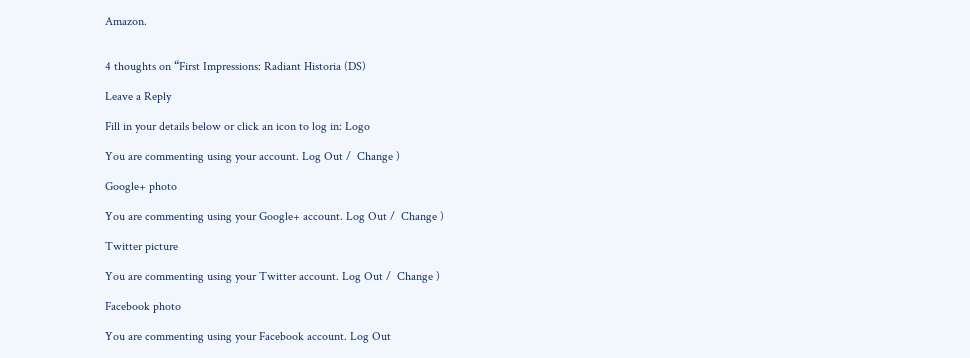Amazon.


4 thoughts on “First Impressions: Radiant Historia (DS)

Leave a Reply

Fill in your details below or click an icon to log in: Logo

You are commenting using your account. Log Out /  Change )

Google+ photo

You are commenting using your Google+ account. Log Out /  Change )

Twitter picture

You are commenting using your Twitter account. Log Out /  Change )

Facebook photo

You are commenting using your Facebook account. Log Out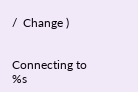/  Change )


Connecting to %s